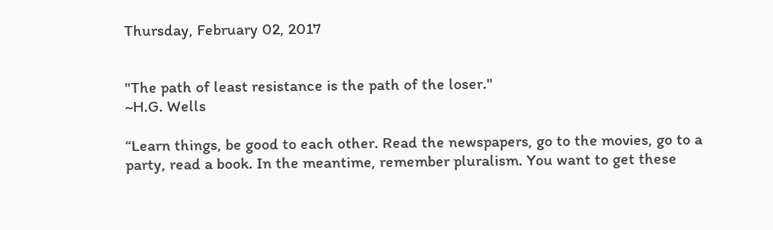Thursday, February 02, 2017


"The path of least resistance is the path of the loser."
~H.G. Wells

“Learn things, be good to each other. Read the newspapers, go to the movies, go to a party, read a book. In the meantime, remember pluralism. You want to get these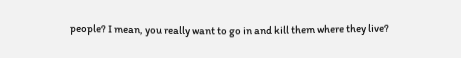people? I mean, you really want to go in and kill them where they live?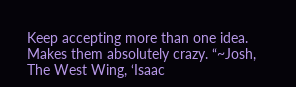Keep accepting more than one idea. Makes them absolutely crazy. “~Josh, The West Wing, ‘Isaac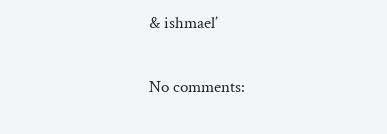& ishmael’

No comments: